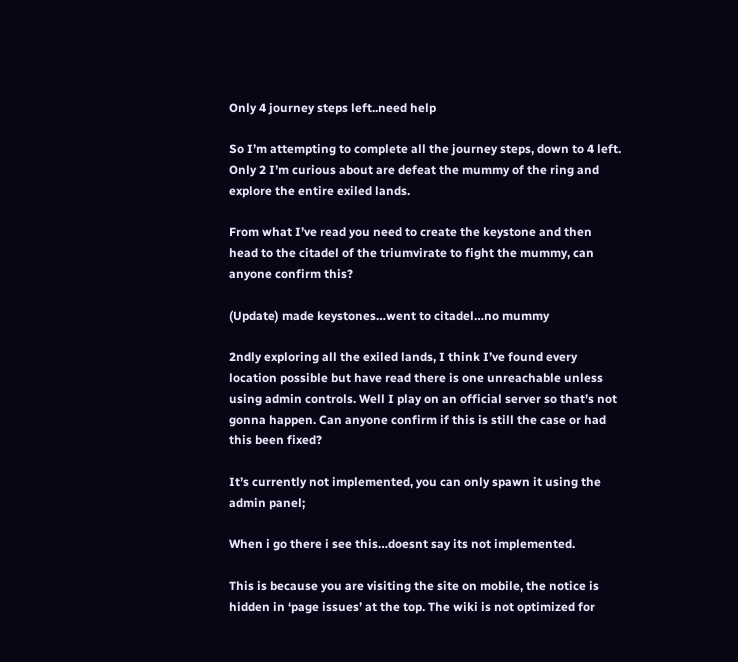Only 4 journey steps left..need help

So I’m attempting to complete all the journey steps, down to 4 left. Only 2 I’m curious about are defeat the mummy of the ring and explore the entire exiled lands.

From what I’ve read you need to create the keystone and then head to the citadel of the triumvirate to fight the mummy, can anyone confirm this?

(Update) made keystones…went to citadel…no mummy

2ndly exploring all the exiled lands, I think I’ve found every location possible but have read there is one unreachable unless using admin controls. Well I play on an official server so that’s not gonna happen. Can anyone confirm if this is still the case or had this been fixed?

It’s currently not implemented, you can only spawn it using the admin panel;

When i go there i see this…doesnt say its not implemented.

This is because you are visiting the site on mobile, the notice is hidden in ‘page issues’ at the top. The wiki is not optimized for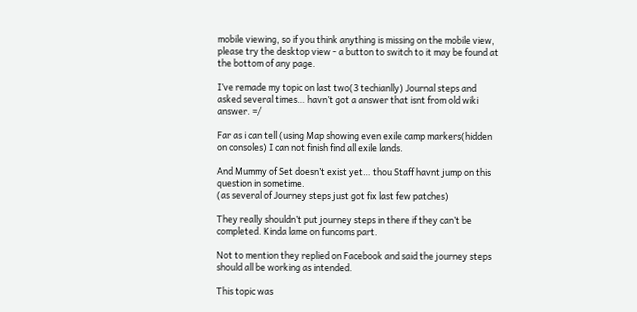mobile viewing, so if you think anything is missing on the mobile view, please try the desktop view - a button to switch to it may be found at the bottom of any page.

I’ve remade my topic on last two(3 techianlly) Journal steps and asked several times… havn’t got a answer that isnt from old wiki answer. =/

Far as i can tell (using Map showing even exile camp markers(hidden on consoles) I can not finish find all exile lands.

And Mummy of Set doesn’t exist yet… thou Staff havnt jump on this question in sometime.
(as several of Journey steps just got fix last few patches)

They really shouldn’t put journey steps in there if they can’t be completed. Kinda lame on funcoms part.

Not to mention they replied on Facebook and said the journey steps should all be working as intended.

This topic was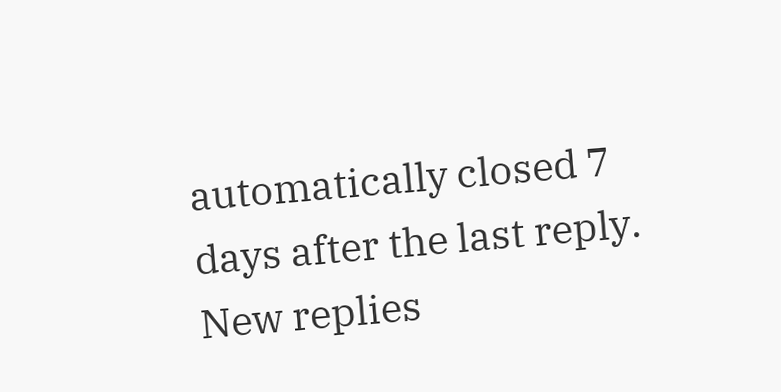automatically closed 7 days after the last reply. New replies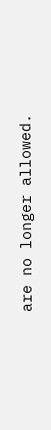are no longer allowed.